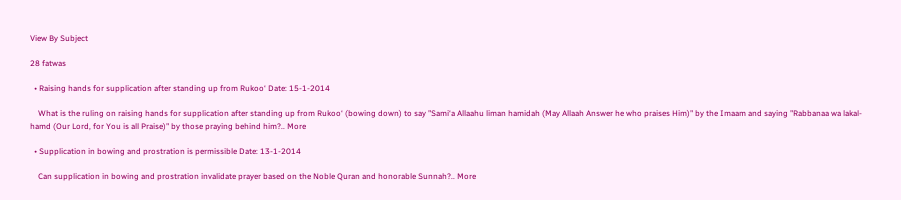View By Subject

28 fatwas

  • Raising hands for supplication after standing up from Rukoo‘ Date: 15-1-2014

    What is the ruling on raising hands for supplication after standing up from Rukoo‘ (bowing down) to say "Sami‘a Allaahu liman hamidah (May Allaah Answer he who praises Him)" by the Imaam and saying "Rabbanaa wa lakal-hamd (Our Lord, for You is all Praise)" by those praying behind him?.. More

  • Supplication in bowing and prostration is permissible Date: 13-1-2014

    Can supplication in bowing and prostration invalidate prayer based on the Noble Quran and honorable Sunnah?.. More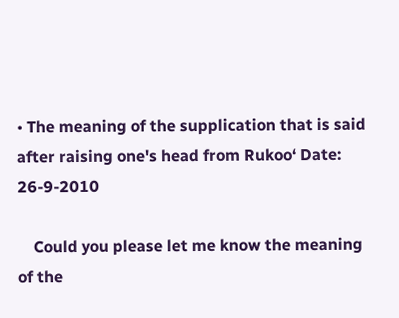• The meaning of the supplication that is said after raising one's head from Rukoo‘ Date: 26-9-2010

    Could you please let me know the meaning of the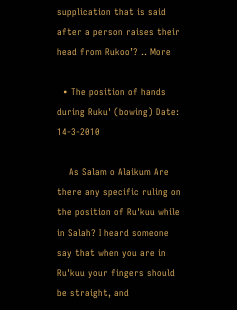supplication that is said after a person raises their head from Rukoo’? .. More

  • The position of hands during Ruku' (bowing) Date: 14-3-2010

    As Salam o Alaikum Are there any specific ruling on the position of Ru'kuu while in Salah? I heard someone say that when you are in Ru'kuu your fingers should be straight, and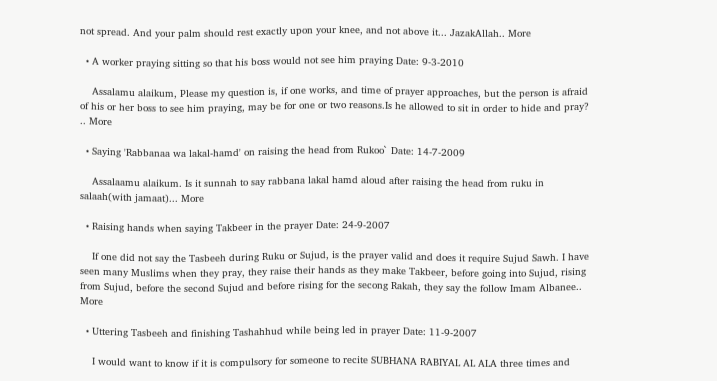not spread. And your palm should rest exactly upon your knee, and not above it... JazakAllah.. More

  • A worker praying sitting so that his boss would not see him praying Date: 9-3-2010

    Assalamu alaikum, Please my question is, if one works, and time of prayer approaches, but the person is afraid of his or her boss to see him praying, may be for one or two reasons.Is he allowed to sit in order to hide and pray? .. More

  • Saying 'Rabbanaa wa lakal-hamd' on raising the head from Rukoo` Date: 14-7-2009

    Assalaamu alaikum. Is it sunnah to say rabbana lakal hamd aloud after raising the head from ruku in salaah(with jamaat)... More

  • Raising hands when saying Takbeer in the prayer Date: 24-9-2007

    If one did not say the Tasbeeh during Ruku or Sujud, is the prayer valid and does it require Sujud Sawh. I have seen many Muslims when they pray, they raise their hands as they make Takbeer, before going into Sujud, rising from Sujud, before the second Sujud and before rising for the secong Rakah, they say the follow Imam Albanee.. More

  • Uttering Tasbeeh and finishing Tashahhud while being led in prayer Date: 11-9-2007

    I would want to know if it is compulsory for someone to recite SUBHANA RABIYAL AL ALA three times and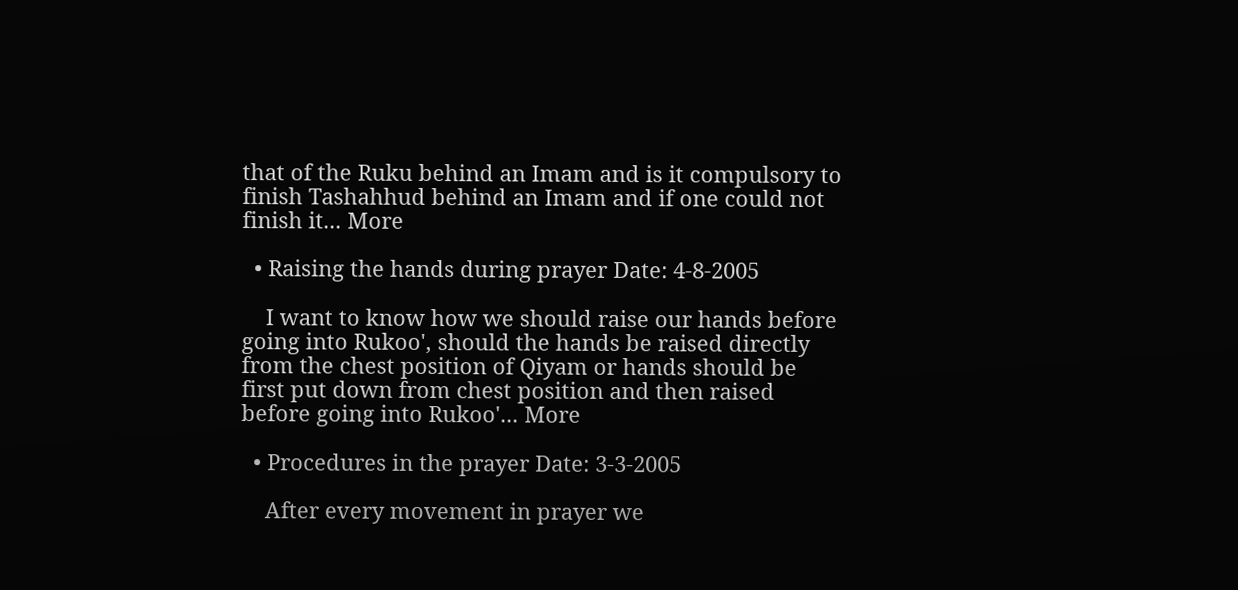that of the Ruku behind an Imam and is it compulsory to finish Tashahhud behind an Imam and if one could not finish it... More

  • Raising the hands during prayer Date: 4-8-2005

    I want to know how we should raise our hands before going into Rukoo', should the hands be raised directly from the chest position of Qiyam or hands should be first put down from chest position and then raised before going into Rukoo'... More

  • Procedures in the prayer Date: 3-3-2005

    After every movement in prayer we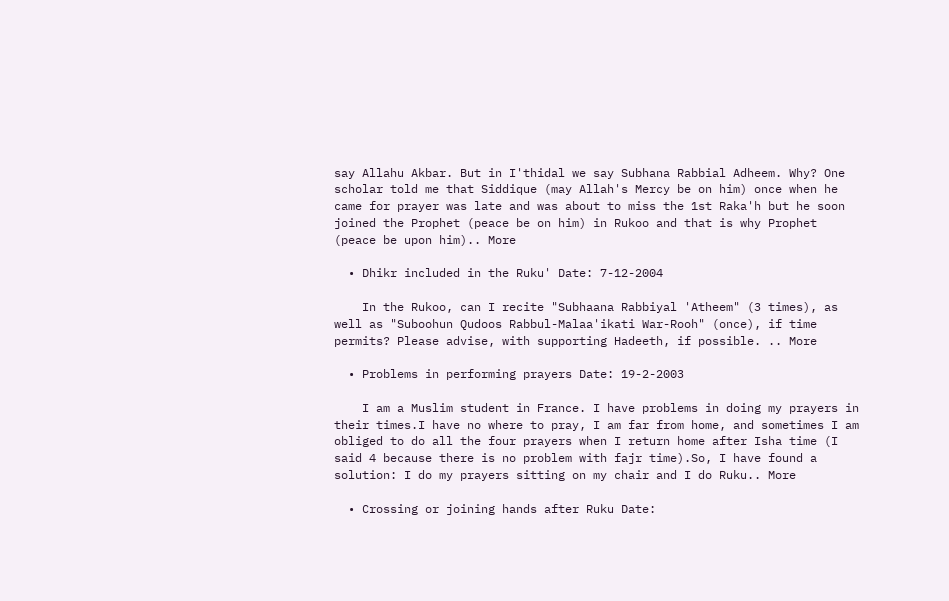say Allahu Akbar. But in I'thidal we say Subhana Rabbial Adheem. Why? One scholar told me that Siddique (may Allah's Mercy be on him) once when he came for prayer was late and was about to miss the 1st Raka'h but he soon joined the Prophet (peace be on him) in Rukoo and that is why Prophet (peace be upon him).. More

  • Dhikr included in the Ruku' Date: 7-12-2004

    In the Rukoo, can I recite "Subhaana Rabbiyal 'Atheem" (3 times), as well as "Suboohun Qudoos Rabbul-Malaa'ikati War-Rooh" (once), if time permits? Please advise, with supporting Hadeeth, if possible. .. More

  • Problems in performing prayers Date: 19-2-2003

    I am a Muslim student in France. I have problems in doing my prayers in their times.I have no where to pray, I am far from home, and sometimes I am obliged to do all the four prayers when I return home after Isha time (I said 4 because there is no problem with fajr time).So, I have found a solution: I do my prayers sitting on my chair and I do Ruku.. More

  • Crossing or joining hands after Ruku Date: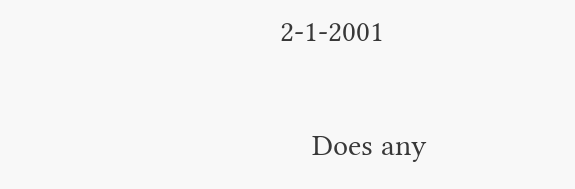2-1-2001

    Does any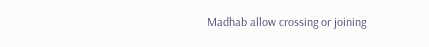Madhab allow crossing or joining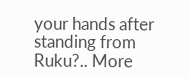your hands after standing from Ruku?.. More